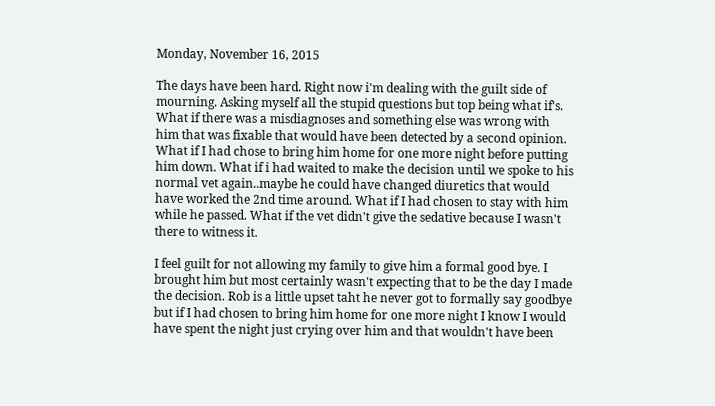Monday, November 16, 2015

The days have been hard. Right now i'm dealing with the guilt side of mourning. Asking myself all the stupid questions but top being what if's. What if there was a misdiagnoses and something else was wrong with him that was fixable that would have been detected by a second opinion. What if I had chose to bring him home for one more night before putting him down. What if i had waited to make the decision until we spoke to his normal vet again..maybe he could have changed diuretics that would have worked the 2nd time around. What if I had chosen to stay with him while he passed. What if the vet didn't give the sedative because I wasn't there to witness it.

I feel guilt for not allowing my family to give him a formal good bye. I brought him but most certainly wasn't expecting that to be the day I made the decision. Rob is a little upset taht he never got to formally say goodbye but if I had chosen to bring him home for one more night I know I would have spent the night just crying over him and that wouldn't have been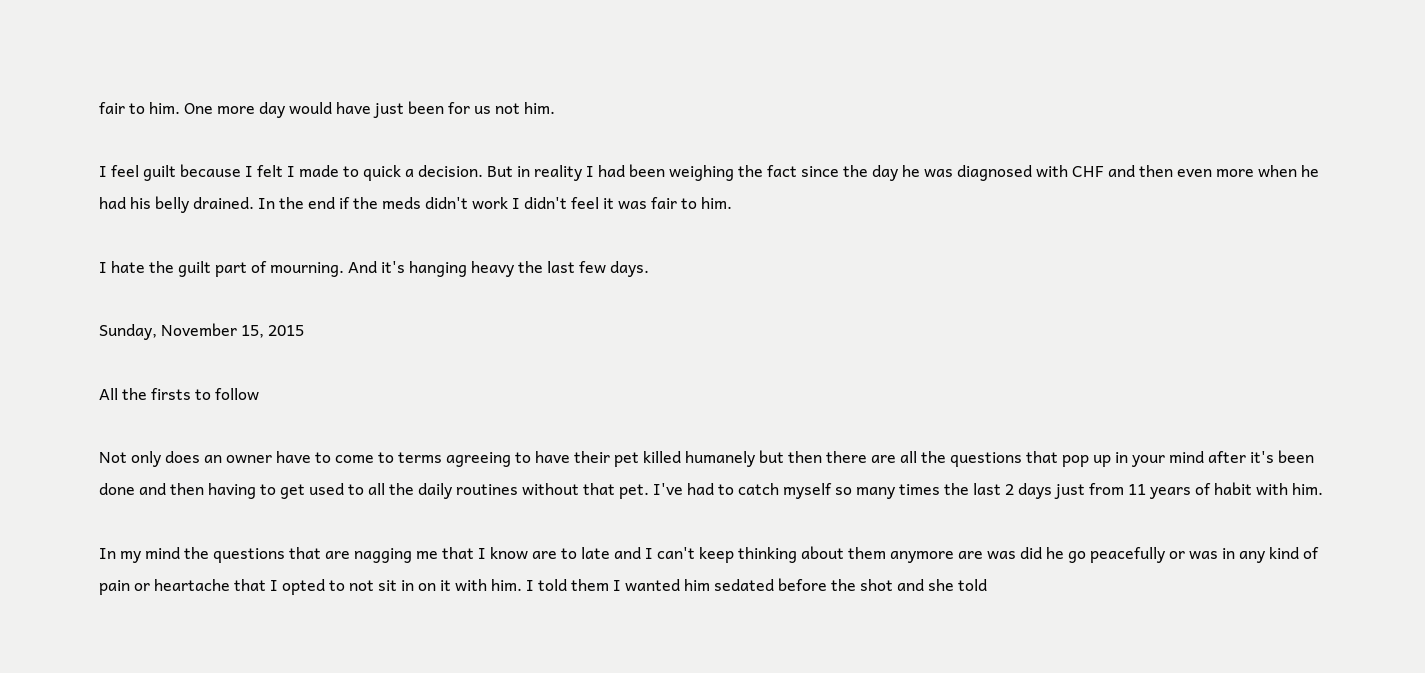fair to him. One more day would have just been for us not him.

I feel guilt because I felt I made to quick a decision. But in reality I had been weighing the fact since the day he was diagnosed with CHF and then even more when he had his belly drained. In the end if the meds didn't work I didn't feel it was fair to him.

I hate the guilt part of mourning. And it's hanging heavy the last few days.

Sunday, November 15, 2015

All the firsts to follow

Not only does an owner have to come to terms agreeing to have their pet killed humanely but then there are all the questions that pop up in your mind after it's been done and then having to get used to all the daily routines without that pet. I've had to catch myself so many times the last 2 days just from 11 years of habit with him.

In my mind the questions that are nagging me that I know are to late and I can't keep thinking about them anymore are was did he go peacefully or was in any kind of pain or heartache that I opted to not sit in on it with him. I told them I wanted him sedated before the shot and she told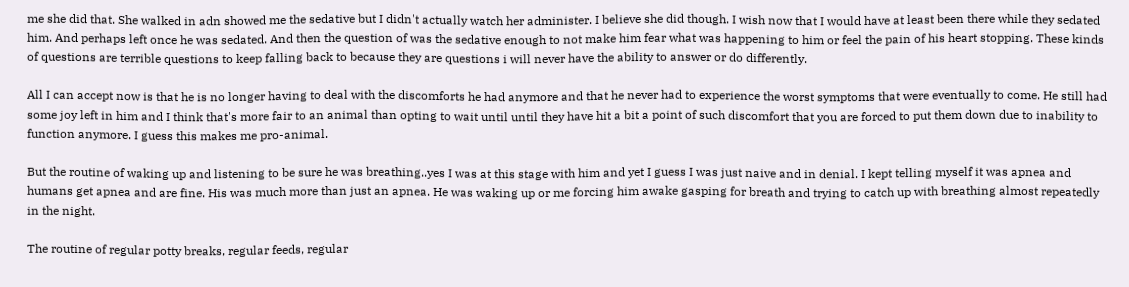me she did that. She walked in adn showed me the sedative but I didn't actually watch her administer. I believe she did though. I wish now that I would have at least been there while they sedated him. And perhaps left once he was sedated. And then the question of was the sedative enough to not make him fear what was happening to him or feel the pain of his heart stopping. These kinds of questions are terrible questions to keep falling back to because they are questions i will never have the ability to answer or do differently.

All I can accept now is that he is no longer having to deal with the discomforts he had anymore and that he never had to experience the worst symptoms that were eventually to come. He still had some joy left in him and I think that's more fair to an animal than opting to wait until until they have hit a bit a point of such discomfort that you are forced to put them down due to inability to function anymore. I guess this makes me pro-animal.

But the routine of waking up and listening to be sure he was breathing..yes I was at this stage with him and yet I guess I was just naive and in denial. I kept telling myself it was apnea and humans get apnea and are fine. His was much more than just an apnea. He was waking up or me forcing him awake gasping for breath and trying to catch up with breathing almost repeatedly in the night.

The routine of regular potty breaks, regular feeds, regular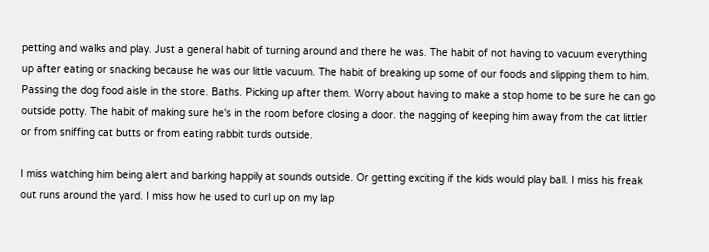petting and walks and play. Just a general habit of turning around and there he was. The habit of not having to vacuum everything up after eating or snacking because he was our little vacuum. The habit of breaking up some of our foods and slipping them to him. Passing the dog food aisle in the store. Baths. Picking up after them. Worry about having to make a stop home to be sure he can go outside potty. The habit of making sure he's in the room before closing a door. the nagging of keeping him away from the cat littler or from sniffing cat butts or from eating rabbit turds outside.

I miss watching him being alert and barking happily at sounds outside. Or getting exciting if the kids would play ball. I miss his freak out runs around the yard. I miss how he used to curl up on my lap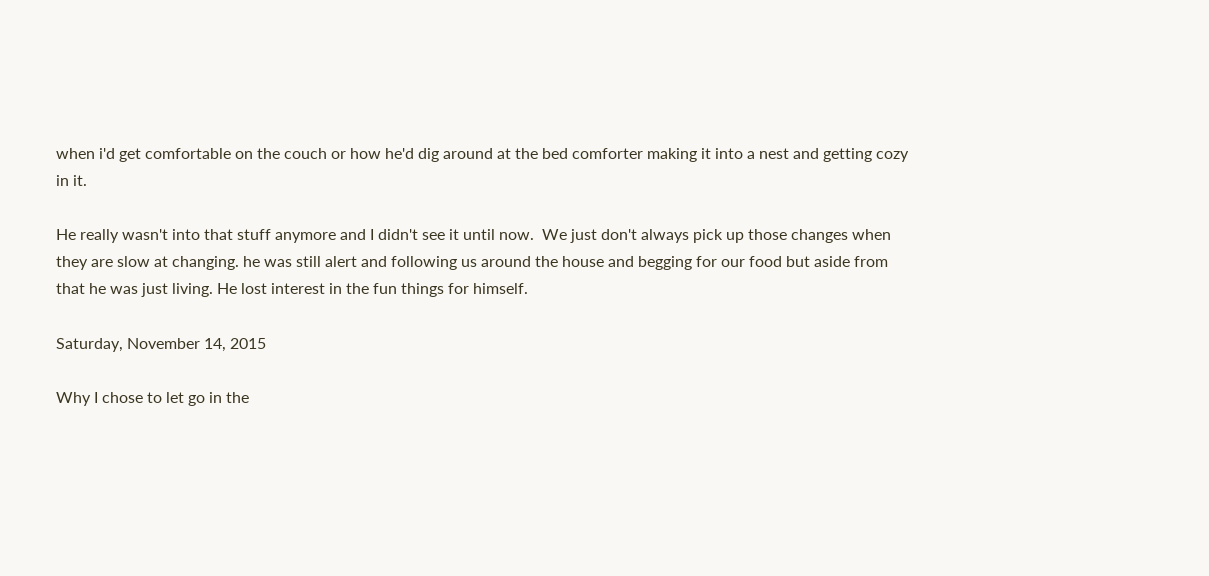when i'd get comfortable on the couch or how he'd dig around at the bed comforter making it into a nest and getting cozy in it.

He really wasn't into that stuff anymore and I didn't see it until now.  We just don't always pick up those changes when they are slow at changing. he was still alert and following us around the house and begging for our food but aside from that he was just living. He lost interest in the fun things for himself.

Saturday, November 14, 2015

Why I chose to let go in the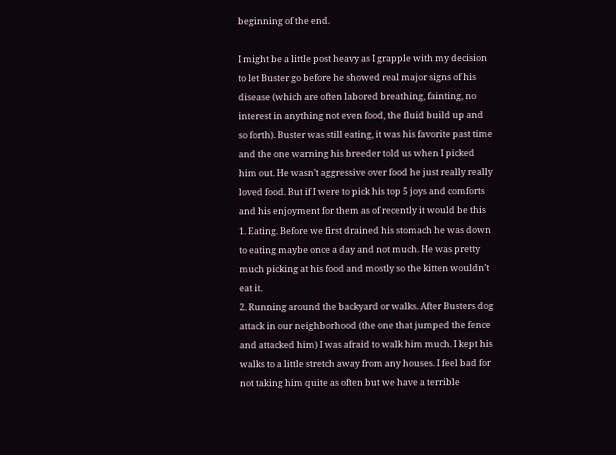beginning of the end.

I might be a little post heavy as I grapple with my decision to let Buster go before he showed real major signs of his disease (which are often labored breathing, fainting, no interest in anything not even food, the fluid build up and so forth). Buster was still eating, it was his favorite past time and the one warning his breeder told us when I picked him out. He wasn’t aggressive over food he just really really loved food. But if I were to pick his top 5 joys and comforts and his enjoyment for them as of recently it would be this
1. Eating. Before we first drained his stomach he was down to eating maybe once a day and not much. He was pretty much picking at his food and mostly so the kitten wouldn’t eat it.
2. Running around the backyard or walks. After Busters dog attack in our neighborhood (the one that jumped the fence and attacked him) I was afraid to walk him much. I kept his walks to a little stretch away from any houses. I feel bad for not taking him quite as often but we have a terrible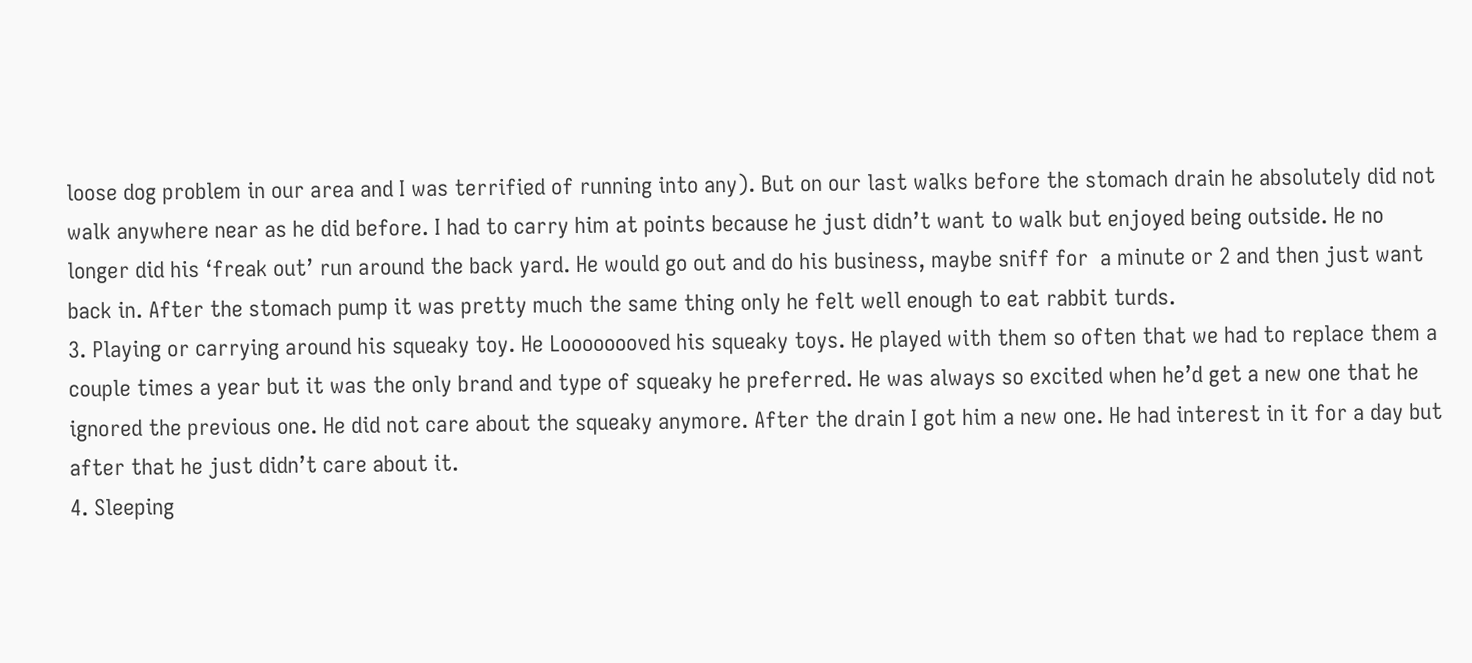loose dog problem in our area and I was terrified of running into any). But on our last walks before the stomach drain he absolutely did not walk anywhere near as he did before. I had to carry him at points because he just didn’t want to walk but enjoyed being outside. He no longer did his ‘freak out’ run around the back yard. He would go out and do his business, maybe sniff for  a minute or 2 and then just want back in. After the stomach pump it was pretty much the same thing only he felt well enough to eat rabbit turds.
3. Playing or carrying around his squeaky toy. He Loooooooved his squeaky toys. He played with them so often that we had to replace them a couple times a year but it was the only brand and type of squeaky he preferred. He was always so excited when he’d get a new one that he ignored the previous one. He did not care about the squeaky anymore. After the drain I got him a new one. He had interest in it for a day but after that he just didn’t care about it.
4. Sleeping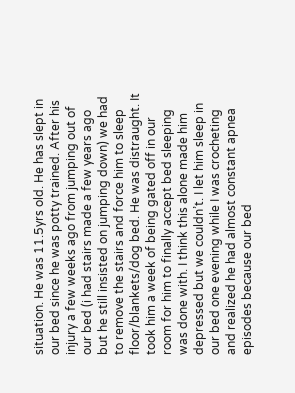situation. He was 11.5yrs old. He has slept in our bed since he was potty trained. After his injury a few weeks ago from jumping out of our bed (i had stairs made a few years ago but he still insisted on jumping down) we had to remove the stairs and force him to sleep floor/blankets/dog bed. He was distraught. It took him a week of being gated off in our room for him to finally accept bed sleeping was done with. I think this alone made him depressed but we couldn’t. I let him sleep in our bed one evening while I was crocheting and realized he had almost constant apnea episodes because our bed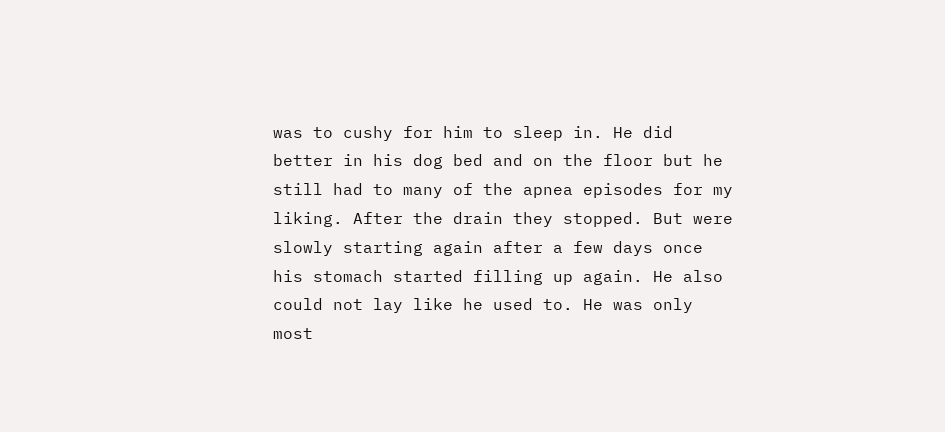was to cushy for him to sleep in. He did better in his dog bed and on the floor but he still had to many of the apnea episodes for my liking. After the drain they stopped. But were slowly starting again after a few days once his stomach started filling up again. He also could not lay like he used to. He was only most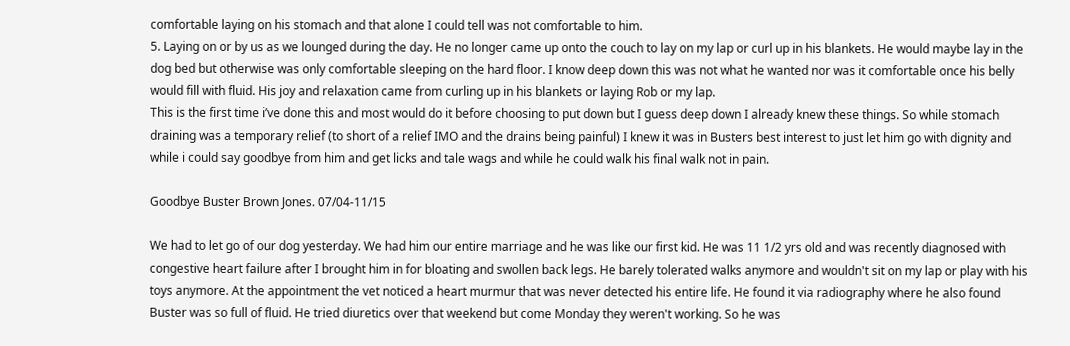comfortable laying on his stomach and that alone I could tell was not comfortable to him.
5. Laying on or by us as we lounged during the day. He no longer came up onto the couch to lay on my lap or curl up in his blankets. He would maybe lay in the dog bed but otherwise was only comfortable sleeping on the hard floor. I know deep down this was not what he wanted nor was it comfortable once his belly would fill with fluid. His joy and relaxation came from curling up in his blankets or laying Rob or my lap.
This is the first time i’ve done this and most would do it before choosing to put down but I guess deep down I already knew these things. So while stomach draining was a temporary relief (to short of a relief IMO and the drains being painful) I knew it was in Busters best interest to just let him go with dignity and while i could say goodbye from him and get licks and tale wags and while he could walk his final walk not in pain.

Goodbye Buster Brown Jones. 07/04-11/15

We had to let go of our dog yesterday. We had him our entire marriage and he was like our first kid. He was 11 1/2 yrs old and was recently diagnosed with congestive heart failure after I brought him in for bloating and swollen back legs. He barely tolerated walks anymore and wouldn't sit on my lap or play with his toys anymore. At the appointment the vet noticed a heart murmur that was never detected his entire life. He found it via radiography where he also found Buster was so full of fluid. He tried diuretics over that weekend but come Monday they weren't working. So he was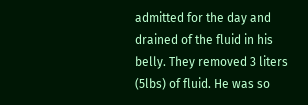admitted for the day and drained of the fluid in his belly. They removed 3 liters (5lbs) of fluid. He was so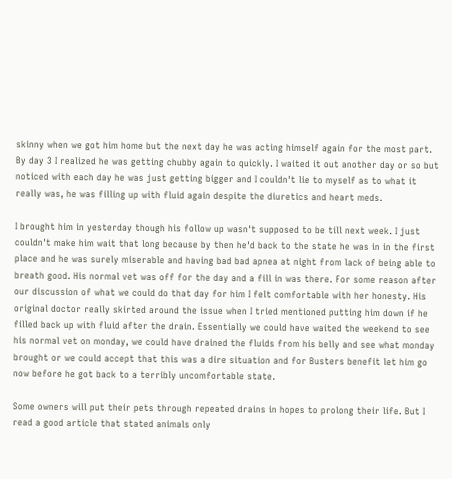skinny when we got him home but the next day he was acting himself again for the most part. By day 3 I realized he was getting chubby again to quickly. I waited it out another day or so but noticed with each day he was just getting bigger and I couldn't lie to myself as to what it really was, he was filling up with fluid again despite the diuretics and heart meds.

I brought him in yesterday though his follow up wasn't supposed to be till next week. I just couldn't make him wait that long because by then he'd back to the state he was in in the first place and he was surely miserable and having bad bad apnea at night from lack of being able to breath good. His normal vet was off for the day and a fill in was there. For some reason after our discussion of what we could do that day for him I felt comfortable with her honesty. His original doctor really skirted around the issue when I tried mentioned putting him down if he filled back up with fluid after the drain. Essentially we could have waited the weekend to see his normal vet on monday, we could have drained the fluids from his belly and see what monday brought or we could accept that this was a dire situation and for Busters benefit let him go now before he got back to a terribly uncomfortable state.

Some owners will put their pets through repeated drains in hopes to prolong their life. But I read a good article that stated animals only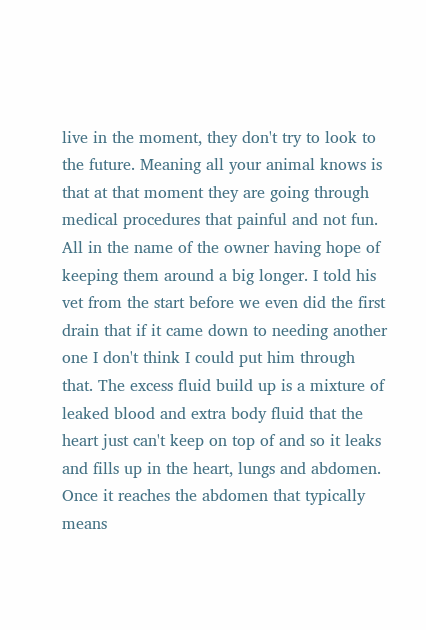live in the moment, they don't try to look to the future. Meaning all your animal knows is that at that moment they are going through medical procedures that painful and not fun. All in the name of the owner having hope of keeping them around a big longer. I told his vet from the start before we even did the first drain that if it came down to needing another one I don't think I could put him through that. The excess fluid build up is a mixture of leaked blood and extra body fluid that the heart just can't keep on top of and so it leaks and fills up in the heart, lungs and abdomen. Once it reaches the abdomen that typically means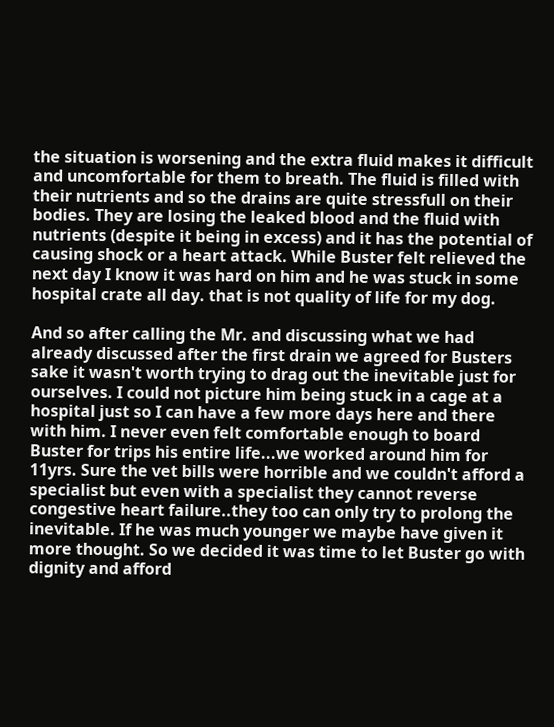the situation is worsening and the extra fluid makes it difficult and uncomfortable for them to breath. The fluid is filled with their nutrients and so the drains are quite stressfull on their bodies. They are losing the leaked blood and the fluid with nutrients (despite it being in excess) and it has the potential of causing shock or a heart attack. While Buster felt relieved the next day I know it was hard on him and he was stuck in some hospital crate all day. that is not quality of life for my dog.

And so after calling the Mr. and discussing what we had already discussed after the first drain we agreed for Busters sake it wasn't worth trying to drag out the inevitable just for ourselves. I could not picture him being stuck in a cage at a hospital just so I can have a few more days here and there with him. I never even felt comfortable enough to board Buster for trips his entire life...we worked around him for 11yrs. Sure the vet bills were horrible and we couldn't afford a specialist but even with a specialist they cannot reverse congestive heart failure..they too can only try to prolong the inevitable. If he was much younger we maybe have given it more thought. So we decided it was time to let Buster go with dignity and afford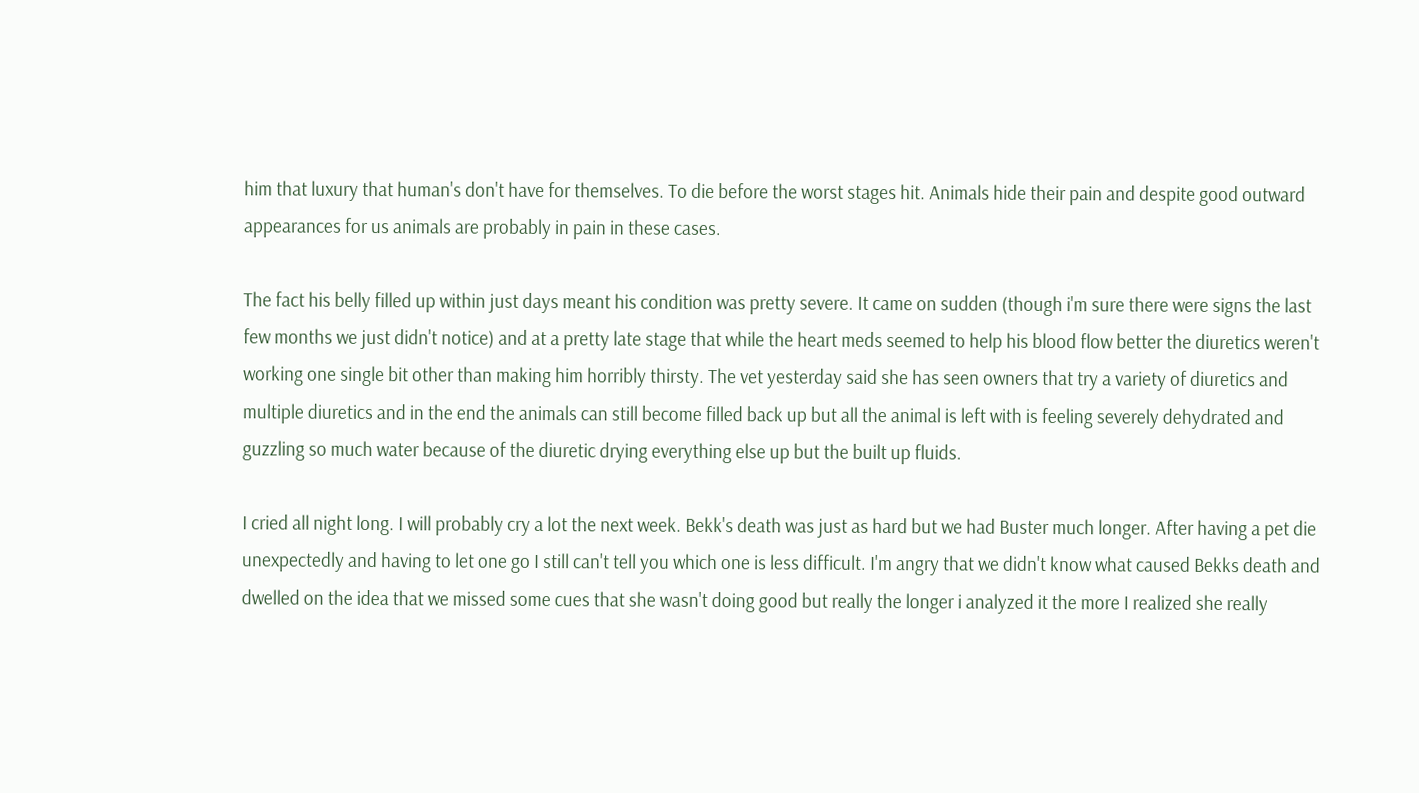him that luxury that human's don't have for themselves. To die before the worst stages hit. Animals hide their pain and despite good outward appearances for us animals are probably in pain in these cases.

The fact his belly filled up within just days meant his condition was pretty severe. It came on sudden (though i'm sure there were signs the last few months we just didn't notice) and at a pretty late stage that while the heart meds seemed to help his blood flow better the diuretics weren't working one single bit other than making him horribly thirsty. The vet yesterday said she has seen owners that try a variety of diuretics and multiple diuretics and in the end the animals can still become filled back up but all the animal is left with is feeling severely dehydrated and guzzling so much water because of the diuretic drying everything else up but the built up fluids.

I cried all night long. I will probably cry a lot the next week. Bekk's death was just as hard but we had Buster much longer. After having a pet die unexpectedly and having to let one go I still can't tell you which one is less difficult. I'm angry that we didn't know what caused Bekks death and dwelled on the idea that we missed some cues that she wasn't doing good but really the longer i analyzed it the more I realized she really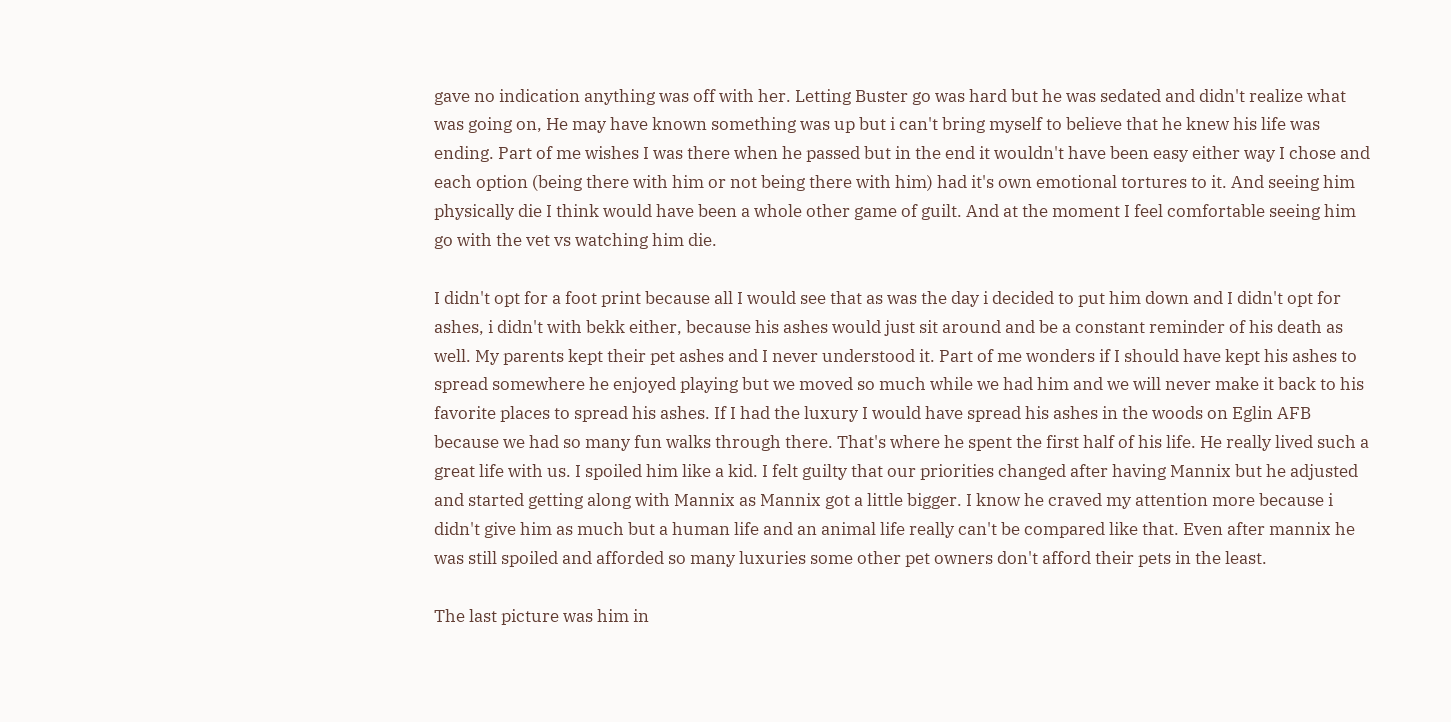gave no indication anything was off with her. Letting Buster go was hard but he was sedated and didn't realize what was going on, He may have known something was up but i can't bring myself to believe that he knew his life was ending. Part of me wishes I was there when he passed but in the end it wouldn't have been easy either way I chose and each option (being there with him or not being there with him) had it's own emotional tortures to it. And seeing him physically die I think would have been a whole other game of guilt. And at the moment I feel comfortable seeing him go with the vet vs watching him die.

I didn't opt for a foot print because all I would see that as was the day i decided to put him down and I didn't opt for ashes, i didn't with bekk either, because his ashes would just sit around and be a constant reminder of his death as well. My parents kept their pet ashes and I never understood it. Part of me wonders if I should have kept his ashes to spread somewhere he enjoyed playing but we moved so much while we had him and we will never make it back to his favorite places to spread his ashes. If I had the luxury I would have spread his ashes in the woods on Eglin AFB because we had so many fun walks through there. That's where he spent the first half of his life. He really lived such a great life with us. I spoiled him like a kid. I felt guilty that our priorities changed after having Mannix but he adjusted and started getting along with Mannix as Mannix got a little bigger. I know he craved my attention more because i didn't give him as much but a human life and an animal life really can't be compared like that. Even after mannix he was still spoiled and afforded so many luxuries some other pet owners don't afford their pets in the least.

The last picture was him in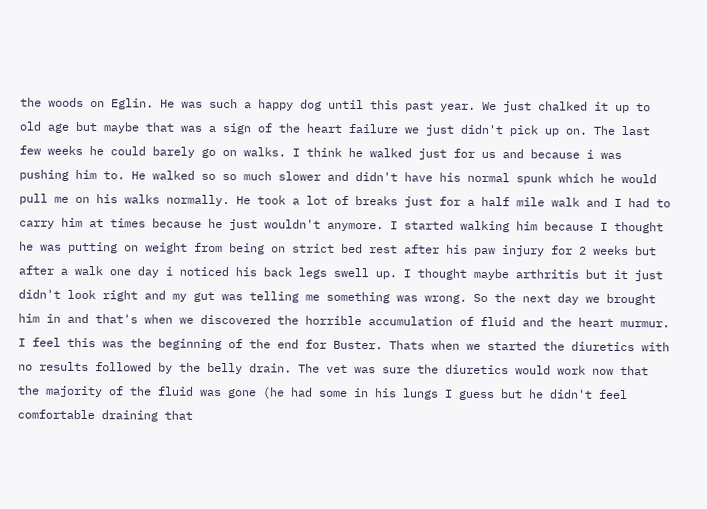the woods on Eglin. He was such a happy dog until this past year. We just chalked it up to old age but maybe that was a sign of the heart failure we just didn't pick up on. The last few weeks he could barely go on walks. I think he walked just for us and because i was pushing him to. He walked so so much slower and didn't have his normal spunk which he would pull me on his walks normally. He took a lot of breaks just for a half mile walk and I had to carry him at times because he just wouldn't anymore. I started walking him because I thought he was putting on weight from being on strict bed rest after his paw injury for 2 weeks but after a walk one day i noticed his back legs swell up. I thought maybe arthritis but it just didn't look right and my gut was telling me something was wrong. So the next day we brought him in and that's when we discovered the horrible accumulation of fluid and the heart murmur. I feel this was the beginning of the end for Buster. Thats when we started the diuretics with no results followed by the belly drain. The vet was sure the diuretics would work now that the majority of the fluid was gone (he had some in his lungs I guess but he didn't feel comfortable draining that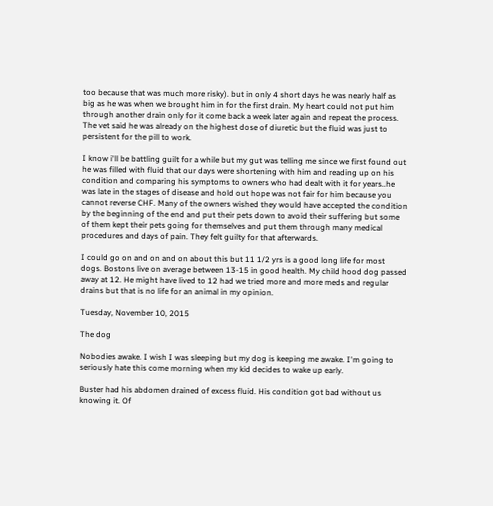too because that was much more risky). but in only 4 short days he was nearly half as big as he was when we brought him in for the first drain. My heart could not put him through another drain only for it come back a week later again and repeat the process. The vet said he was already on the highest dose of diuretic but the fluid was just to persistent for the pill to work.

I know i'll be battling guilt for a while but my gut was telling me since we first found out he was filled with fluid that our days were shortening with him and reading up on his condition and comparing his symptoms to owners who had dealt with it for years..he was late in the stages of disease and hold out hope was not fair for him because you cannot reverse CHF. Many of the owners wished they would have accepted the condition by the beginning of the end and put their pets down to avoid their suffering but some of them kept their pets going for themselves and put them through many medical procedures and days of pain. They felt guilty for that afterwards.

I could go on and on and on about this but 11 1/2 yrs is a good long life for most dogs. Bostons live on average between 13-15 in good health. My child hood dog passed away at 12. He might have lived to 12 had we tried more and more meds and regular drains but that is no life for an animal in my opinion.

Tuesday, November 10, 2015

The dog

Nobodies awake. I wish I was sleeping but my dog is keeping me awake. I'm going to seriously hate this come morning when my kid decides to wake up early.

Buster had his abdomen drained of excess fluid. His condition got bad without us knowing it. Of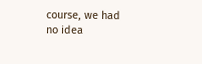course, we had no idea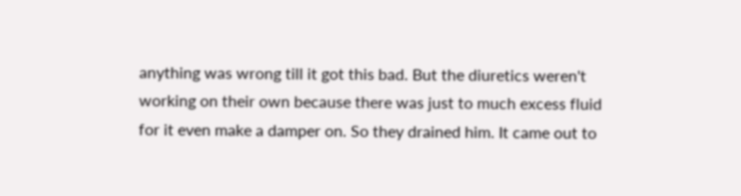anything was wrong till it got this bad. But the diuretics weren't working on their own because there was just to much excess fluid for it even make a damper on. So they drained him. It came out to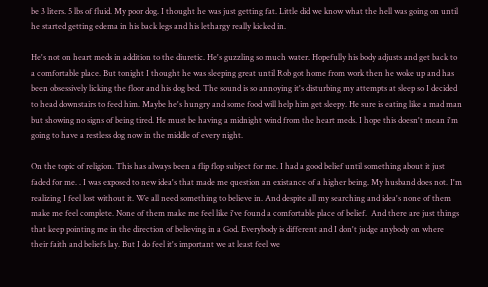be 3 liters. 5 lbs of fluid. My poor dog. I thought he was just getting fat. Little did we know what the hell was going on until he started getting edema in his back legs and his lethargy really kicked in.

He's not on heart meds in addition to the diuretic. He's guzzling so much water. Hopefully his body adjusts and get back to a comfortable place. But tonight I thought he was sleeping great until Rob got home from work then he woke up and has been obsessively licking the floor and his dog bed. The sound is so annoying it's disturbing my attempts at sleep so I decided to head downstairs to feed him. Maybe he's hungry and some food will help him get sleepy. He sure is eating like a mad man but showing no signs of being tired. He must be having a midnight wind from the heart meds. I hope this doesn't mean i'm going to have a restless dog now in the middle of every night.

On the topic of religion. This has always been a flip flop subject for me. I had a good belief until something about it just faded for me. . I was exposed to new idea's that made me question an existance of a higher being. My husband does not. I'm realizing I feel lost without it. We all need something to believe in. And despite all my searching and idea's none of them make me feel complete. None of them make me feel like i've found a comfortable place of belief.  And there are just things that keep pointing me in the direction of believing in a God. Everybody is different and I don't judge anybody on where their faith and beliefs lay. But I do feel it's important we at least feel we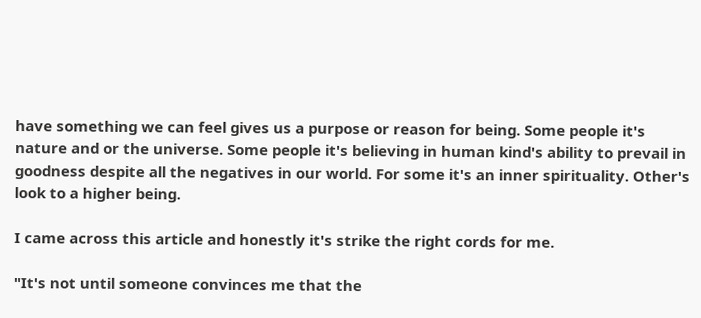have something we can feel gives us a purpose or reason for being. Some people it's nature and or the universe. Some people it's believing in human kind's ability to prevail in goodness despite all the negatives in our world. For some it's an inner spirituality. Other's look to a higher being.

I came across this article and honestly it's strike the right cords for me.

"It's not until someone convinces me that the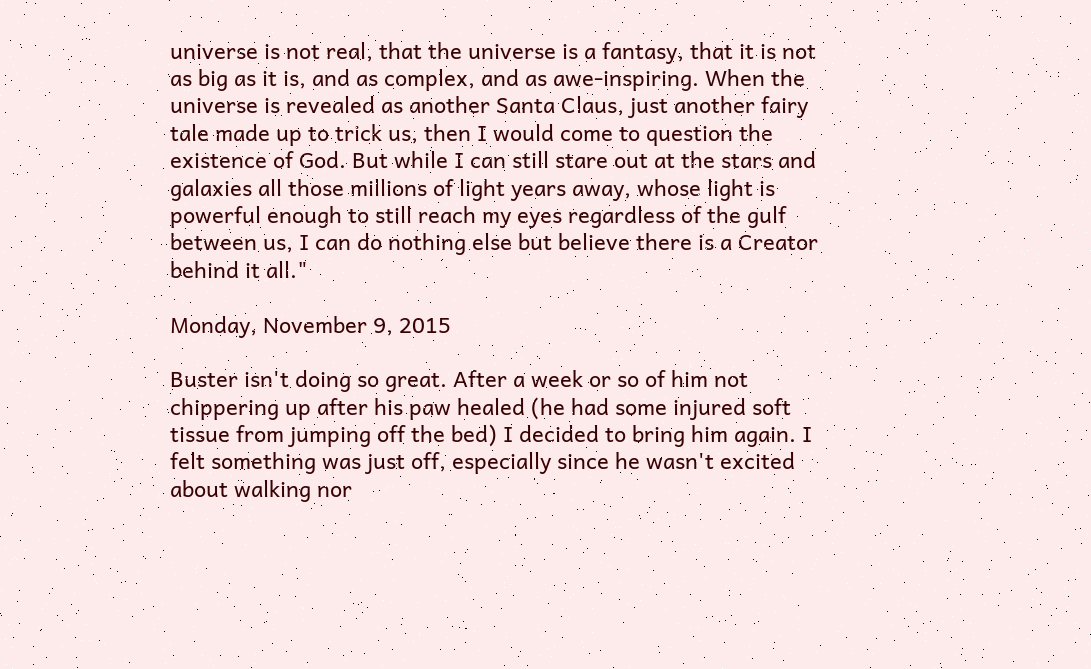universe is not real, that the universe is a fantasy, that it is not as big as it is, and as complex, and as awe-inspiring. When the universe is revealed as another Santa Claus, just another fairy tale made up to trick us, then I would come to question the existence of God. But while I can still stare out at the stars and galaxies all those millions of light years away, whose light is powerful enough to still reach my eyes regardless of the gulf between us, I can do nothing else but believe there is a Creator behind it all."

Monday, November 9, 2015

Buster isn't doing so great. After a week or so of him not chippering up after his paw healed (he had some injured soft tissue from jumping off the bed) I decided to bring him again. I felt something was just off, especially since he wasn't excited about walking nor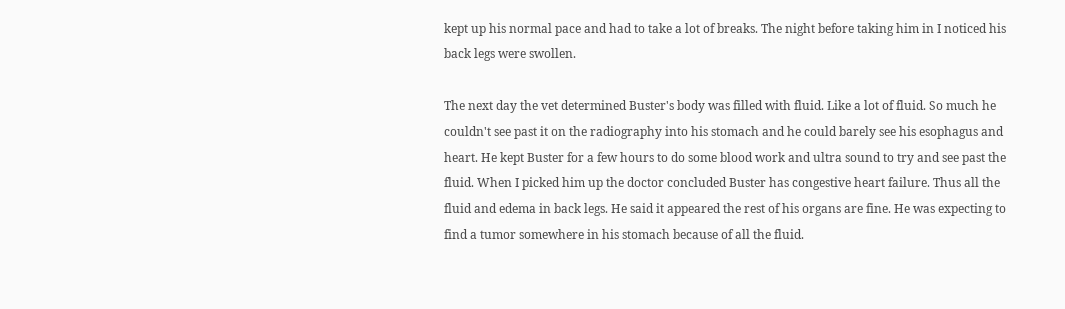kept up his normal pace and had to take a lot of breaks. The night before taking him in I noticed his back legs were swollen.

The next day the vet determined Buster's body was filled with fluid. Like a lot of fluid. So much he couldn't see past it on the radiography into his stomach and he could barely see his esophagus and heart. He kept Buster for a few hours to do some blood work and ultra sound to try and see past the fluid. When I picked him up the doctor concluded Buster has congestive heart failure. Thus all the fluid and edema in back legs. He said it appeared the rest of his organs are fine. He was expecting to find a tumor somewhere in his stomach because of all the fluid.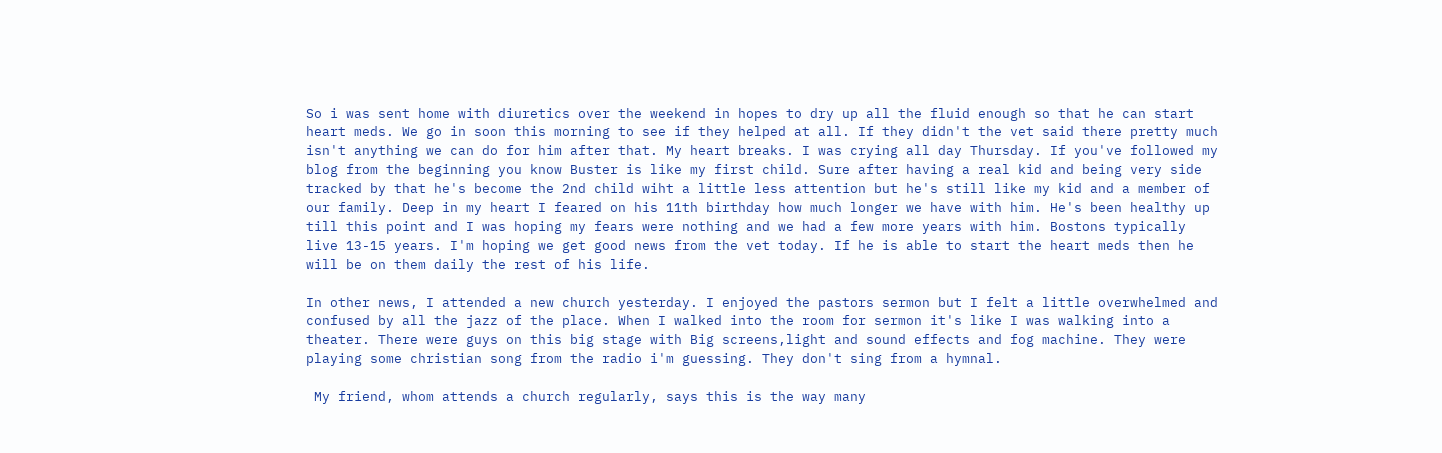So i was sent home with diuretics over the weekend in hopes to dry up all the fluid enough so that he can start heart meds. We go in soon this morning to see if they helped at all. If they didn't the vet said there pretty much isn't anything we can do for him after that. My heart breaks. I was crying all day Thursday. If you've followed my blog from the beginning you know Buster is like my first child. Sure after having a real kid and being very side tracked by that he's become the 2nd child wiht a little less attention but he's still like my kid and a member of our family. Deep in my heart I feared on his 11th birthday how much longer we have with him. He's been healthy up till this point and I was hoping my fears were nothing and we had a few more years with him. Bostons typically live 13-15 years. I'm hoping we get good news from the vet today. If he is able to start the heart meds then he will be on them daily the rest of his life.

In other news, I attended a new church yesterday. I enjoyed the pastors sermon but I felt a little overwhelmed and confused by all the jazz of the place. When I walked into the room for sermon it's like I was walking into a theater. There were guys on this big stage with Big screens,light and sound effects and fog machine. They were playing some christian song from the radio i'm guessing. They don't sing from a hymnal.

 My friend, whom attends a church regularly, says this is the way many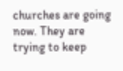churches are going now. They are trying to keep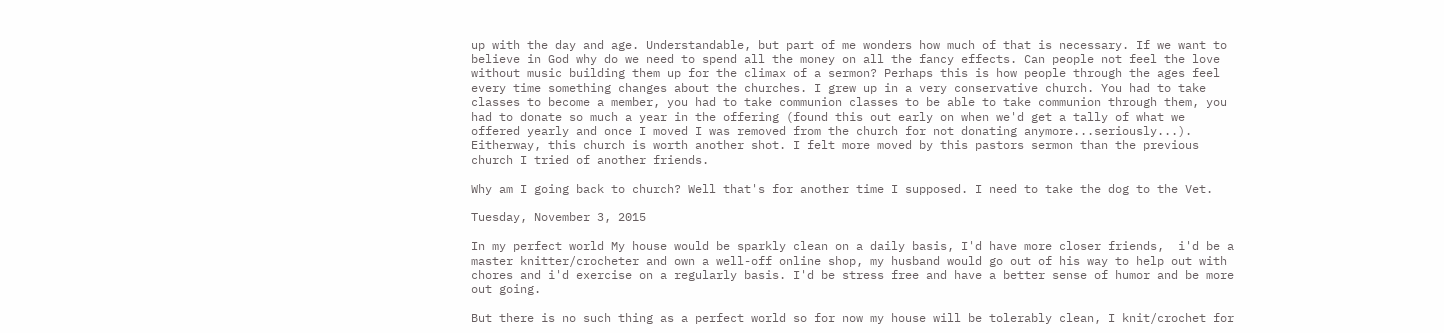up with the day and age. Understandable, but part of me wonders how much of that is necessary. If we want to believe in God why do we need to spend all the money on all the fancy effects. Can people not feel the love without music building them up for the climax of a sermon? Perhaps this is how people through the ages feel every time something changes about the churches. I grew up in a very conservative church. You had to take classes to become a member, you had to take communion classes to be able to take communion through them, you had to donate so much a year in the offering (found this out early on when we'd get a tally of what we offered yearly and once I moved I was removed from the church for not donating anymore...seriously...). Eitherway, this church is worth another shot. I felt more moved by this pastors sermon than the previous church I tried of another friends.

Why am I going back to church? Well that's for another time I supposed. I need to take the dog to the Vet.

Tuesday, November 3, 2015

In my perfect world My house would be sparkly clean on a daily basis, I'd have more closer friends,  i'd be a master knitter/crocheter and own a well-off online shop, my husband would go out of his way to help out with chores and i'd exercise on a regularly basis. I'd be stress free and have a better sense of humor and be more out going.

But there is no such thing as a perfect world so for now my house will be tolerably clean, I knit/crochet for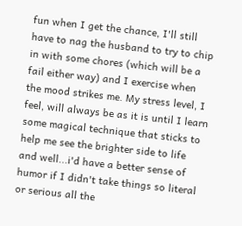fun when I get the chance, I'll still have to nag the husband to try to chip in with some chores (which will be a fail either way) and I exercise when the mood strikes me. My stress level, I feel, will always be as it is until I learn some magical technique that sticks to help me see the brighter side to life and well...i'd have a better sense of humor if I didn't take things so literal or serious all the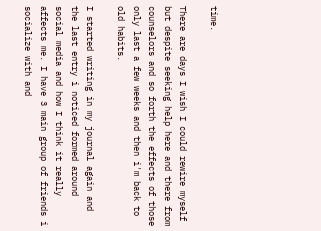time.

There are days I wish I could rewire myself but despite seeking help here and there from counselors and so forth the effects of those only last a few weeks and then i'm back to old habits.

I started writing in my journal again and the last entry i noticed formed around social media and how I think it really affects me. I have 3 main group of friends i socialize with and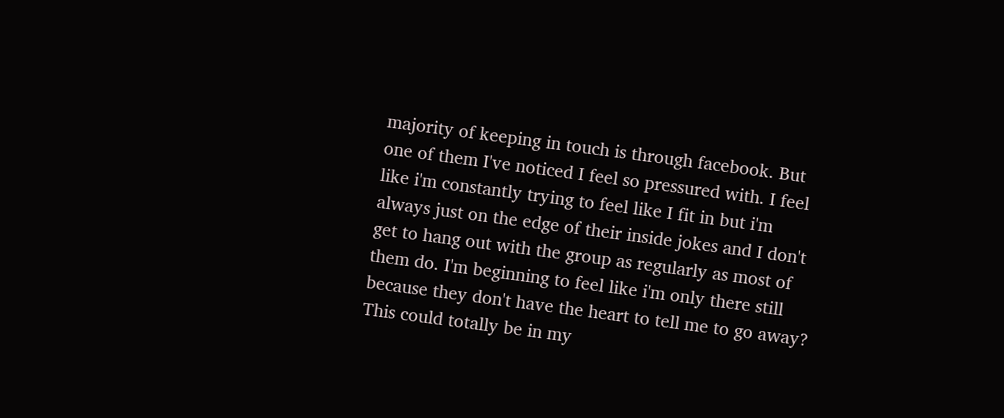majority of keeping in touch is through facebook. But one of them I've noticed I feel so pressured with. I feel like i'm constantly trying to feel like I fit in but i'm always just on the edge of their inside jokes and I don't get to hang out with the group as regularly as most of them do. I'm beginning to feel like i'm only there still because they don't have the heart to tell me to go away? This could totally be in my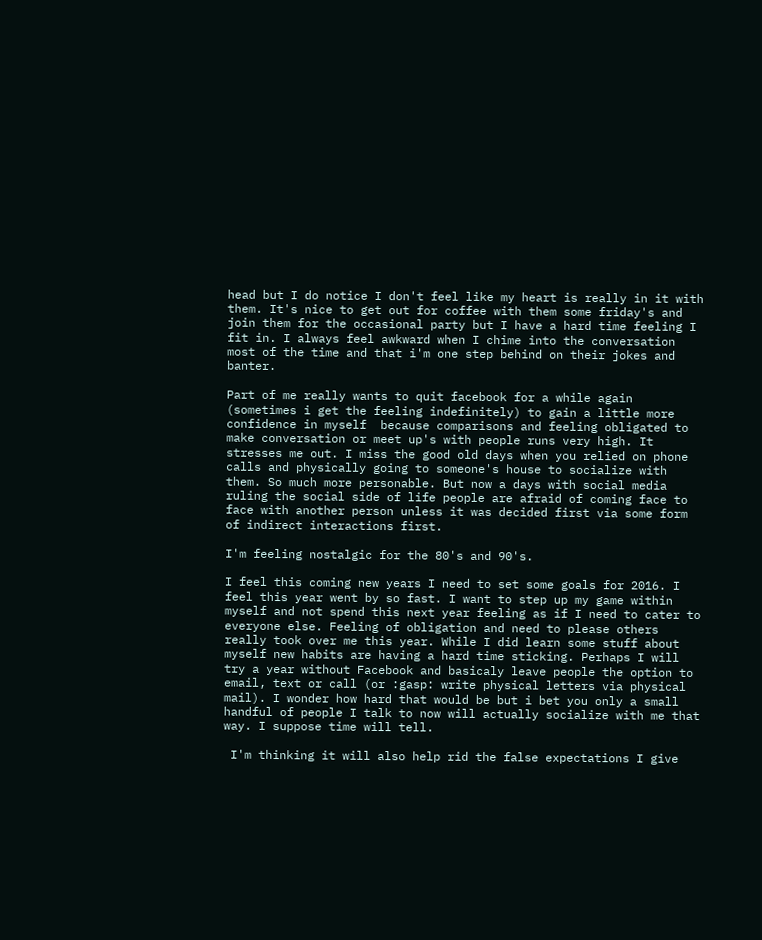head but I do notice I don't feel like my heart is really in it with them. It's nice to get out for coffee with them some friday's and join them for the occasional party but I have a hard time feeling I fit in. I always feel awkward when I chime into the conversation most of the time and that i'm one step behind on their jokes and banter.

Part of me really wants to quit facebook for a while again (sometimes i get the feeling indefinitely) to gain a little more confidence in myself  because comparisons and feeling obligated to make conversation or meet up's with people runs very high. It stresses me out. I miss the good old days when you relied on phone calls and physically going to someone's house to socialize with them. So much more personable. But now a days with social media ruling the social side of life people are afraid of coming face to face with another person unless it was decided first via some form of indirect interactions first.

I'm feeling nostalgic for the 80's and 90's.

I feel this coming new years I need to set some goals for 2016. I feel this year went by so fast. I want to step up my game within myself and not spend this next year feeling as if I need to cater to everyone else. Feeling of obligation and need to please others really took over me this year. While I did learn some stuff about myself new habits are having a hard time sticking. Perhaps I will try a year without Facebook and basicaly leave people the option to email, text or call (or :gasp: write physical letters via physical mail). I wonder how hard that would be but i bet you only a small handful of people I talk to now will actually socialize with me that way. I suppose time will tell.

 I'm thinking it will also help rid the false expectations I give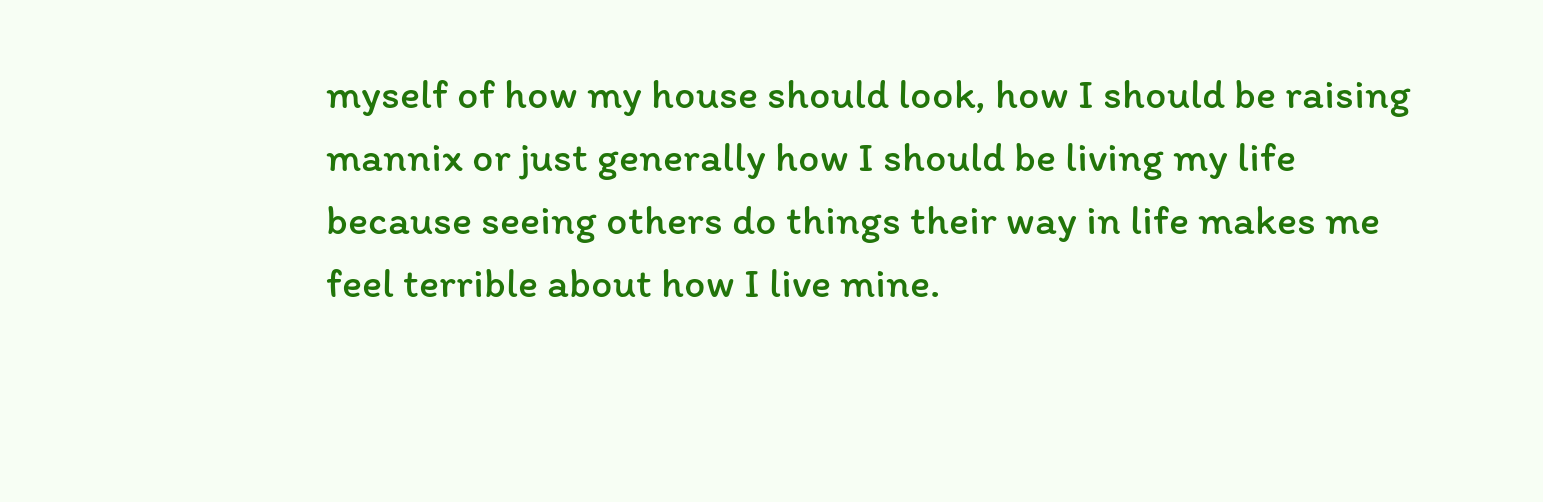myself of how my house should look, how I should be raising mannix or just generally how I should be living my life because seeing others do things their way in life makes me feel terrible about how I live mine.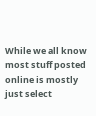While we all know most stuff posted online is mostly just select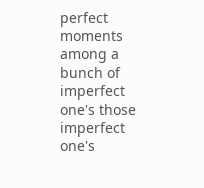perfect moments among a bunch of imperfect one's those imperfect one's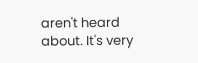aren't heard about. It's very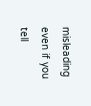misleading even if you tell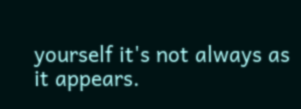yourself it's not always as it appears.